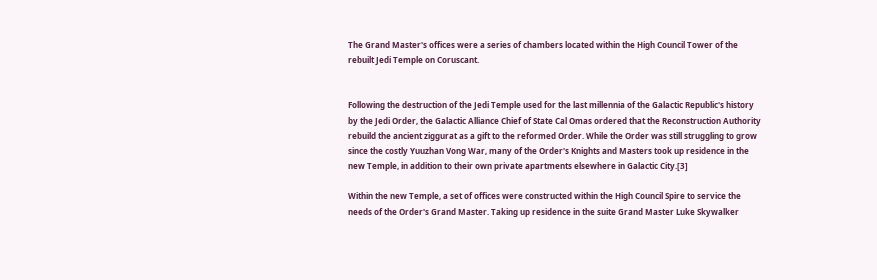The Grand Master's offices were a series of chambers located within the High Council Tower of the rebuilt Jedi Temple on Coruscant.


Following the destruction of the Jedi Temple used for the last millennia of the Galactic Republic's history by the Jedi Order, the Galactic Alliance Chief of State Cal Omas ordered that the Reconstruction Authority rebuild the ancient ziggurat as a gift to the reformed Order. While the Order was still struggling to grow since the costly Yuuzhan Vong War, many of the Order's Knights and Masters took up residence in the new Temple, in addition to their own private apartments elsewhere in Galactic City.[3]

Within the new Temple, a set of offices were constructed within the High Council Spire to service the needs of the Order's Grand Master. Taking up residence in the suite Grand Master Luke Skywalker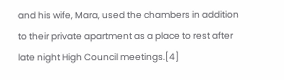and his wife, Mara, used the chambers in addition to their private apartment as a place to rest after late night High Council meetings.[4]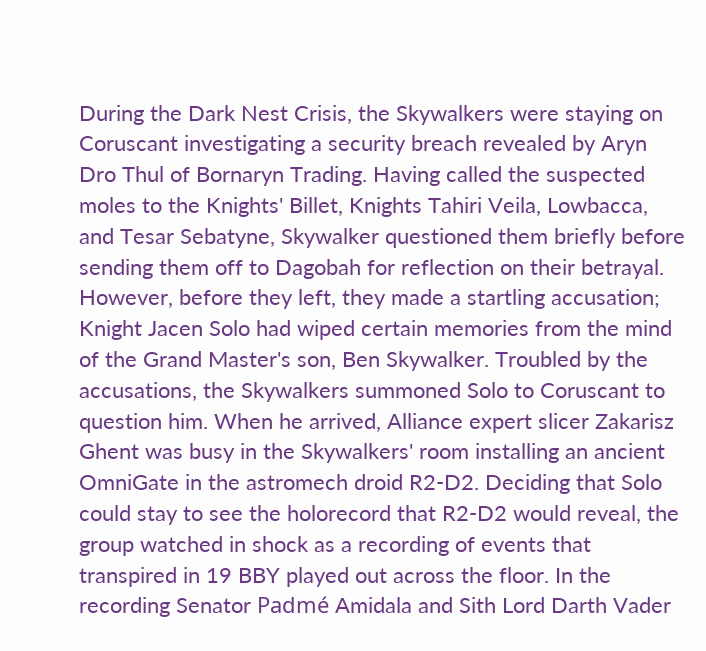During the Dark Nest Crisis, the Skywalkers were staying on Coruscant investigating a security breach revealed by Aryn Dro Thul of Bornaryn Trading. Having called the suspected moles to the Knights' Billet, Knights Tahiri Veila, Lowbacca, and Tesar Sebatyne, Skywalker questioned them briefly before sending them off to Dagobah for reflection on their betrayal. However, before they left, they made a startling accusation; Knight Jacen Solo had wiped certain memories from the mind of the Grand Master's son, Ben Skywalker. Troubled by the accusations, the Skywalkers summoned Solo to Coruscant to question him. When he arrived, Alliance expert slicer Zakarisz Ghent was busy in the Skywalkers' room installing an ancient OmniGate in the astromech droid R2-D2. Deciding that Solo could stay to see the holorecord that R2-D2 would reveal, the group watched in shock as a recording of events that transpired in 19 BBY played out across the floor. In the recording Senator Padmé Amidala and Sith Lord Darth Vader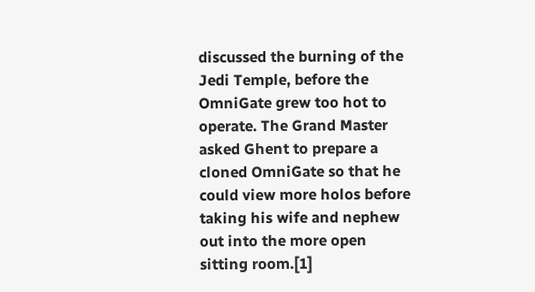discussed the burning of the Jedi Temple, before the OmniGate grew too hot to operate. The Grand Master asked Ghent to prepare a cloned OmniGate so that he could view more holos before taking his wife and nephew out into the more open sitting room.[1]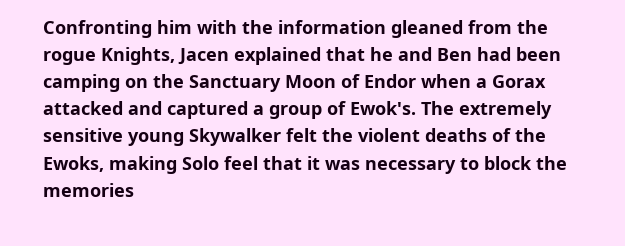Confronting him with the information gleaned from the rogue Knights, Jacen explained that he and Ben had been camping on the Sanctuary Moon of Endor when a Gorax attacked and captured a group of Ewok's. The extremely sensitive young Skywalker felt the violent deaths of the Ewoks, making Solo feel that it was necessary to block the memories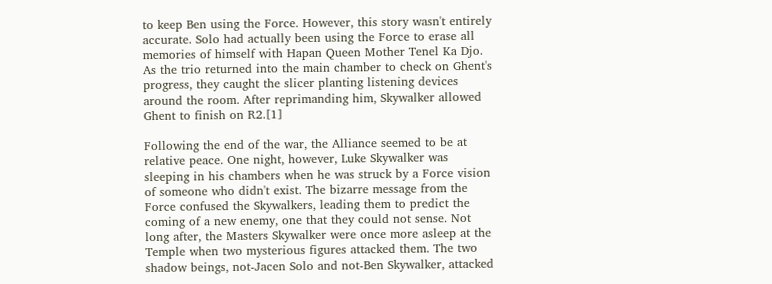to keep Ben using the Force. However, this story wasn't entirely accurate. Solo had actually been using the Force to erase all memories of himself with Hapan Queen Mother Tenel Ka Djo. As the trio returned into the main chamber to check on Ghent's progress, they caught the slicer planting listening devices around the room. After reprimanding him, Skywalker allowed Ghent to finish on R2.[1]

Following the end of the war, the Alliance seemed to be at relative peace. One night, however, Luke Skywalker was sleeping in his chambers when he was struck by a Force vision of someone who didn't exist. The bizarre message from the Force confused the Skywalkers, leading them to predict the coming of a new enemy, one that they could not sense. Not long after, the Masters Skywalker were once more asleep at the Temple when two mysterious figures attacked them. The two shadow beings, not-Jacen Solo and not-Ben Skywalker, attacked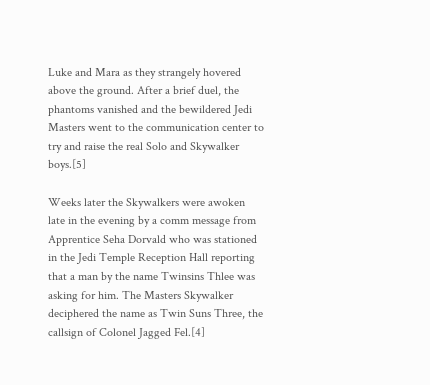Luke and Mara as they strangely hovered above the ground. After a brief duel, the phantoms vanished and the bewildered Jedi Masters went to the communication center to try and raise the real Solo and Skywalker boys.[5]

Weeks later the Skywalkers were awoken late in the evening by a comm message from Apprentice Seha Dorvald who was stationed in the Jedi Temple Reception Hall reporting that a man by the name Twinsins Thlee was asking for him. The Masters Skywalker deciphered the name as Twin Suns Three, the callsign of Colonel Jagged Fel.[4]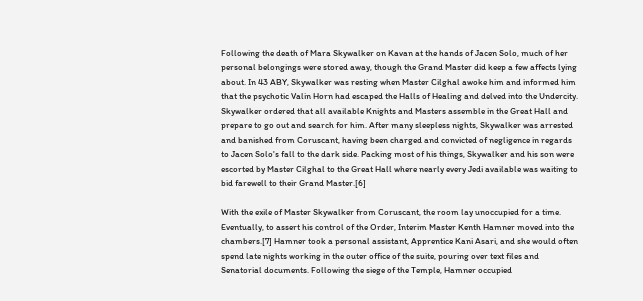Following the death of Mara Skywalker on Kavan at the hands of Jacen Solo, much of her personal belongings were stored away, though the Grand Master did keep a few affects lying about. In 43 ABY, Skywalker was resting when Master Cilghal awoke him and informed him that the psychotic Valin Horn had escaped the Halls of Healing and delved into the Undercity. Skywalker ordered that all available Knights and Masters assemble in the Great Hall and prepare to go out and search for him. After many sleepless nights, Skywalker was arrested and banished from Coruscant, having been charged and convicted of negligence in regards to Jacen Solo's fall to the dark side. Packing most of his things, Skywalker and his son were escorted by Master Cilghal to the Great Hall where nearly every Jedi available was waiting to bid farewell to their Grand Master.[6]

With the exile of Master Skywalker from Coruscant, the room lay unoccupied for a time. Eventually, to assert his control of the Order, Interim Master Kenth Hamner moved into the chambers.[7] Hamner took a personal assistant, Apprentice Kani Asari, and she would often spend late nights working in the outer office of the suite, pouring over text files and Senatorial documents. Following the siege of the Temple, Hamner occupied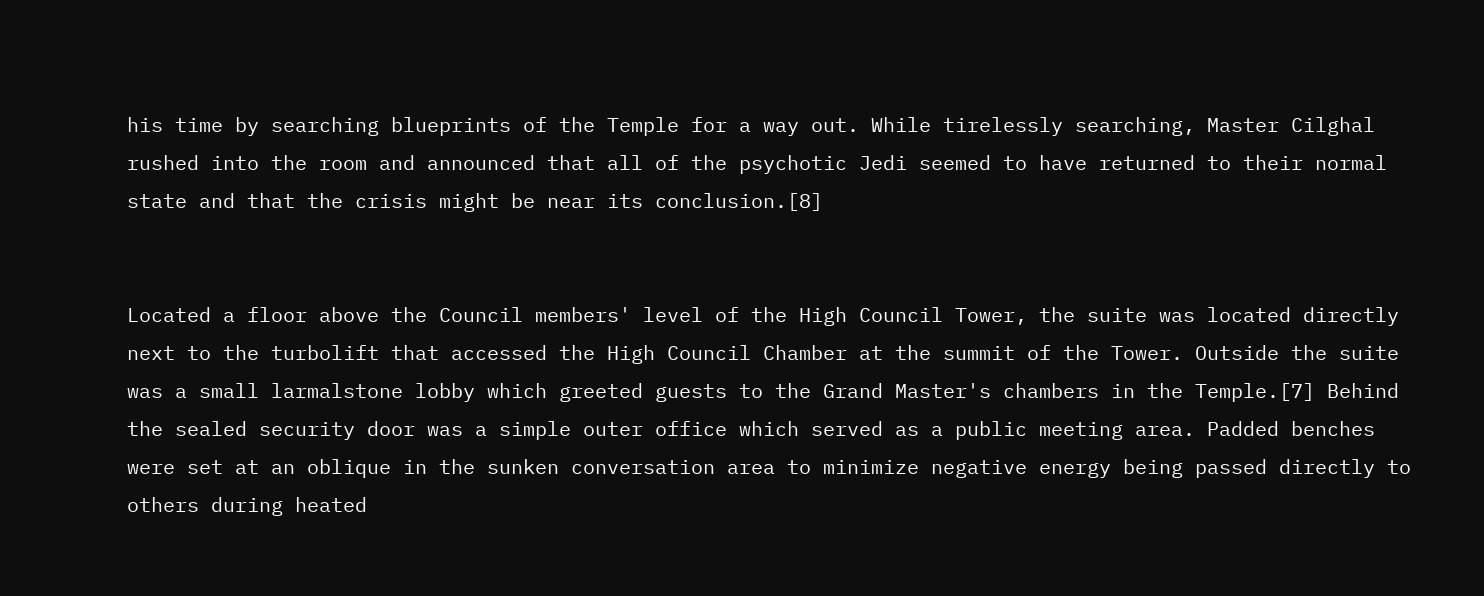his time by searching blueprints of the Temple for a way out. While tirelessly searching, Master Cilghal rushed into the room and announced that all of the psychotic Jedi seemed to have returned to their normal state and that the crisis might be near its conclusion.[8]


Located a floor above the Council members' level of the High Council Tower, the suite was located directly next to the turbolift that accessed the High Council Chamber at the summit of the Tower. Outside the suite was a small larmalstone lobby which greeted guests to the Grand Master's chambers in the Temple.[7] Behind the sealed security door was a simple outer office which served as a public meeting area. Padded benches were set at an oblique in the sunken conversation area to minimize negative energy being passed directly to others during heated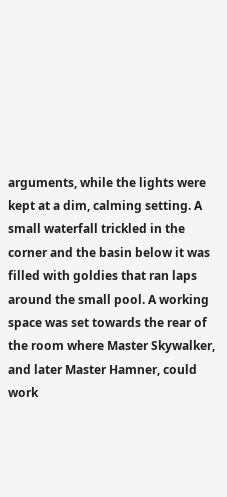arguments, while the lights were kept at a dim, calming setting. A small waterfall trickled in the corner and the basin below it was filled with goldies that ran laps around the small pool. A working space was set towards the rear of the room where Master Skywalker, and later Master Hamner, could work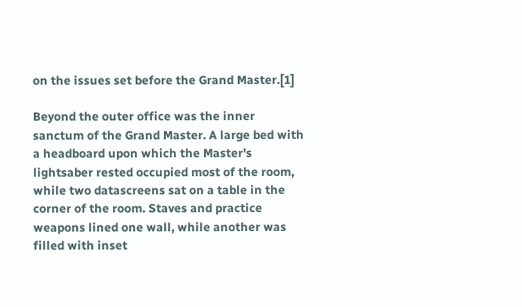on the issues set before the Grand Master.[1]

Beyond the outer office was the inner sanctum of the Grand Master. A large bed with a headboard upon which the Master's lightsaber rested occupied most of the room, while two datascreens sat on a table in the corner of the room. Staves and practice weapons lined one wall, while another was filled with inset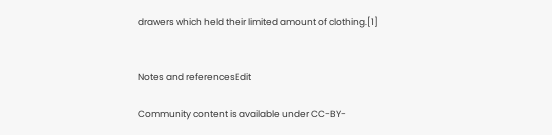drawers which held their limited amount of clothing.[1]


Notes and referencesEdit

Community content is available under CC-BY-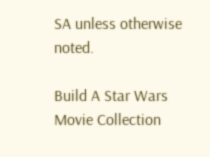SA unless otherwise noted.

Build A Star Wars Movie Collection